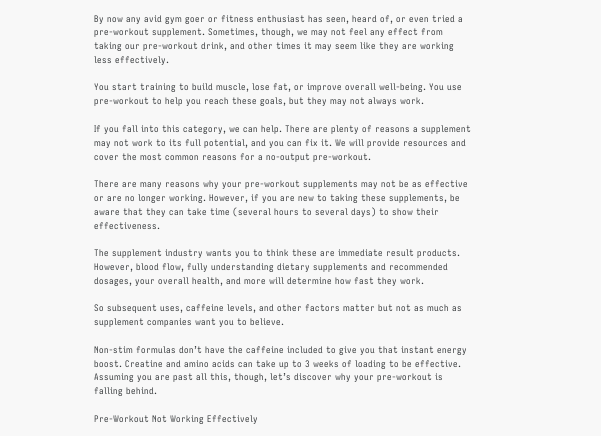By now any avid gym goer or fitness enthusiast has seen, heard of, or even tried a pre-workout supplement. Sometimes, though, we may not feel any effect from taking our pre-workout drink, and other times it may seem like they are working less effectively.

You start training to build muscle, lose fat, or improve overall well-being. You use pre-workout to help you reach these goals, but they may not always work.

If you fall into this category, we can help. There are plenty of reasons a supplement may not work to its full potential, and you can fix it. We will provide resources and cover the most common reasons for a no-output pre-workout.

There are many reasons why your pre-workout supplements may not be as effective or are no longer working. However, if you are new to taking these supplements, be aware that they can take time (several hours to several days) to show their effectiveness.

The supplement industry wants you to think these are immediate result products. However, blood flow, fully understanding dietary supplements and recommended dosages, your overall health, and more will determine how fast they work.

So subsequent uses, caffeine levels, and other factors matter but not as much as supplement companies want you to believe.

Non-stim formulas don’t have the caffeine included to give you that instant energy boost. Creatine and amino acids can take up to 3 weeks of loading to be effective. Assuming you are past all this, though, let’s discover why your pre-workout is falling behind.

Pre-Workout Not Working Effectively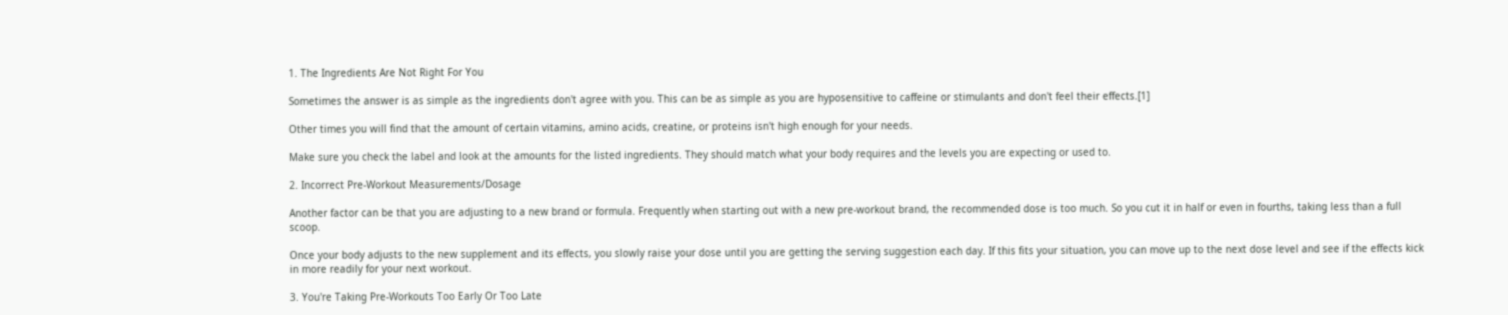1. The Ingredients Are Not Right For You

Sometimes the answer is as simple as the ingredients don't agree with you. This can be as simple as you are hyposensitive to caffeine or stimulants and don't feel their effects.[1]

Other times you will find that the amount of certain vitamins, amino acids, creatine, or proteins isn't high enough for your needs.

Make sure you check the label and look at the amounts for the listed ingredients. They should match what your body requires and the levels you are expecting or used to.

2. Incorrect Pre-Workout Measurements/Dosage

Another factor can be that you are adjusting to a new brand or formula. Frequently when starting out with a new pre-workout brand, the recommended dose is too much. So you cut it in half or even in fourths, taking less than a full scoop.

Once your body adjusts to the new supplement and its effects, you slowly raise your dose until you are getting the serving suggestion each day. If this fits your situation, you can move up to the next dose level and see if the effects kick in more readily for your next workout.

3. You're Taking Pre-Workouts Too Early Or Too Late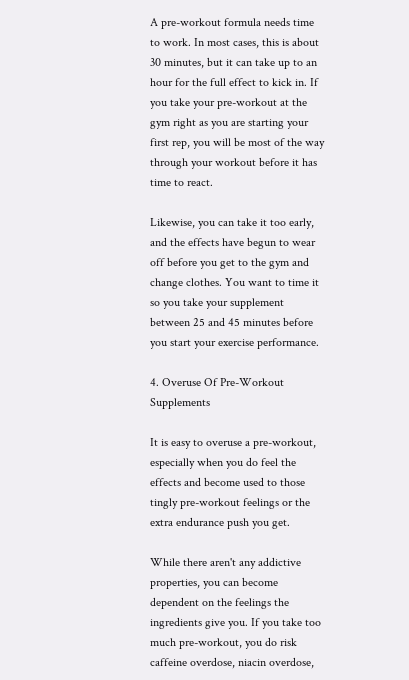A pre-workout formula needs time to work. In most cases, this is about 30 minutes, but it can take up to an hour for the full effect to kick in. If you take your pre-workout at the gym right as you are starting your first rep, you will be most of the way through your workout before it has time to react.

Likewise, you can take it too early, and the effects have begun to wear off before you get to the gym and change clothes. You want to time it so you take your supplement between 25 and 45 minutes before you start your exercise performance.

4. Overuse Of Pre-Workout Supplements

It is easy to overuse a pre-workout, especially when you do feel the effects and become used to those tingly pre-workout feelings or the extra endurance push you get.

While there aren't any addictive properties, you can become dependent on the feelings the ingredients give you. If you take too much pre-workout, you do risk caffeine overdose, niacin overdose,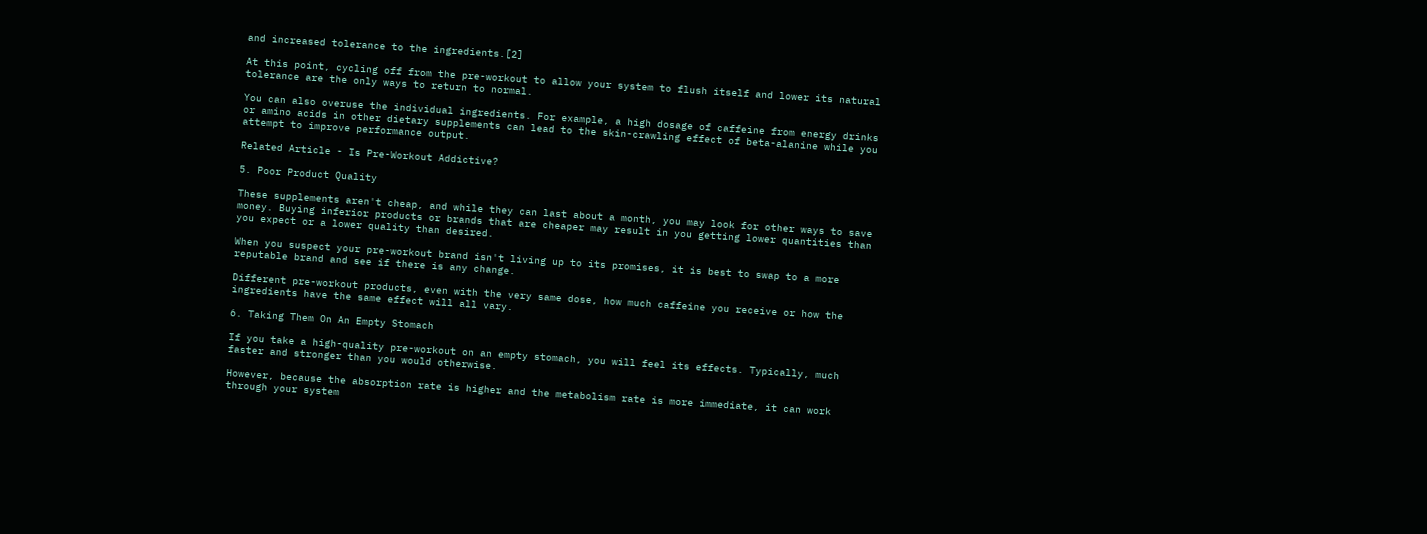and increased tolerance to the ingredients.[2]

At this point, cycling off from the pre-workout to allow your system to flush itself and lower its natural tolerance are the only ways to return to normal.

You can also overuse the individual ingredients. For example, a high dosage of caffeine from energy drinks or amino acids in other dietary supplements can lead to the skin-crawling effect of beta-alanine while you attempt to improve performance output.

Related Article - Is Pre-Workout Addictive?

5. Poor Product Quality

These supplements aren't cheap, and while they can last about a month, you may look for other ways to save money. Buying inferior products or brands that are cheaper may result in you getting lower quantities than you expect or a lower quality than desired.

When you suspect your pre-workout brand isn't living up to its promises, it is best to swap to a more reputable brand and see if there is any change.

Different pre-workout products, even with the very same dose, how much caffeine you receive or how the ingredients have the same effect will all vary.

6. Taking Them On An Empty Stomach

If you take a high-quality pre-workout on an empty stomach, you will feel its effects. Typically, much faster and stronger than you would otherwise.

However, because the absorption rate is higher and the metabolism rate is more immediate, it can work through your system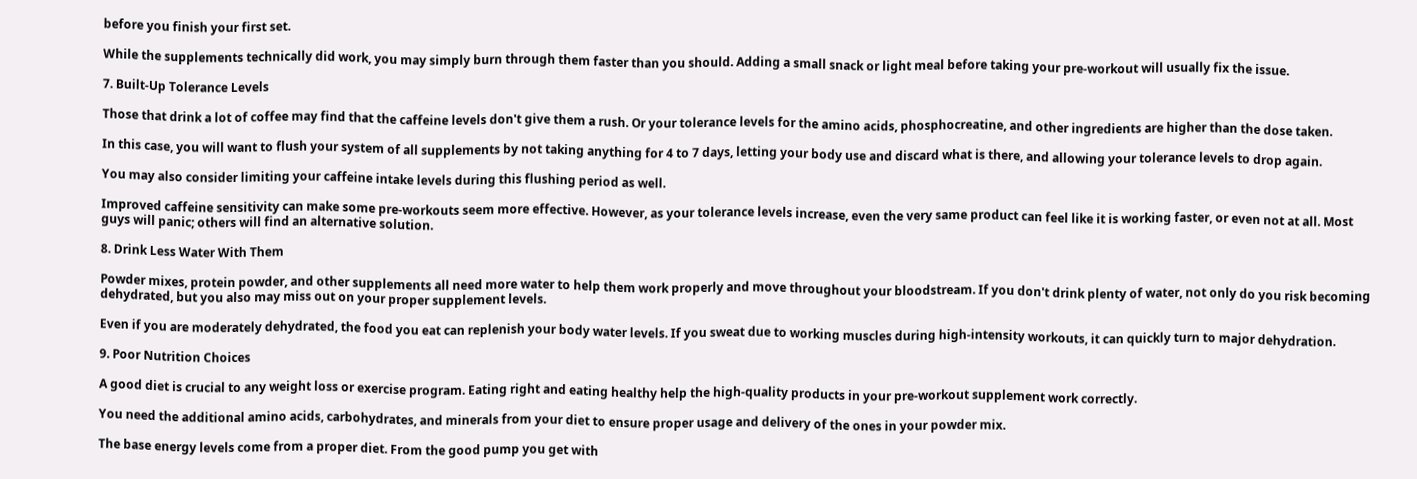before you finish your first set.

While the supplements technically did work, you may simply burn through them faster than you should. Adding a small snack or light meal before taking your pre-workout will usually fix the issue.

7. Built-Up Tolerance Levels

Those that drink a lot of coffee may find that the caffeine levels don't give them a rush. Or your tolerance levels for the amino acids, phosphocreatine, and other ingredients are higher than the dose taken.

In this case, you will want to flush your system of all supplements by not taking anything for 4 to 7 days, letting your body use and discard what is there, and allowing your tolerance levels to drop again.

You may also consider limiting your caffeine intake levels during this flushing period as well.

Improved caffeine sensitivity can make some pre-workouts seem more effective. However, as your tolerance levels increase, even the very same product can feel like it is working faster, or even not at all. Most guys will panic; others will find an alternative solution.

8. Drink Less Water With Them

Powder mixes, protein powder, and other supplements all need more water to help them work properly and move throughout your bloodstream. If you don't drink plenty of water, not only do you risk becoming dehydrated, but you also may miss out on your proper supplement levels.

Even if you are moderately dehydrated, the food you eat can replenish your body water levels. If you sweat due to working muscles during high-intensity workouts, it can quickly turn to major dehydration.

9. Poor Nutrition Choices

A good diet is crucial to any weight loss or exercise program. Eating right and eating healthy help the high-quality products in your pre-workout supplement work correctly.

You need the additional amino acids, carbohydrates, and minerals from your diet to ensure proper usage and delivery of the ones in your powder mix.

The base energy levels come from a proper diet. From the good pump you get with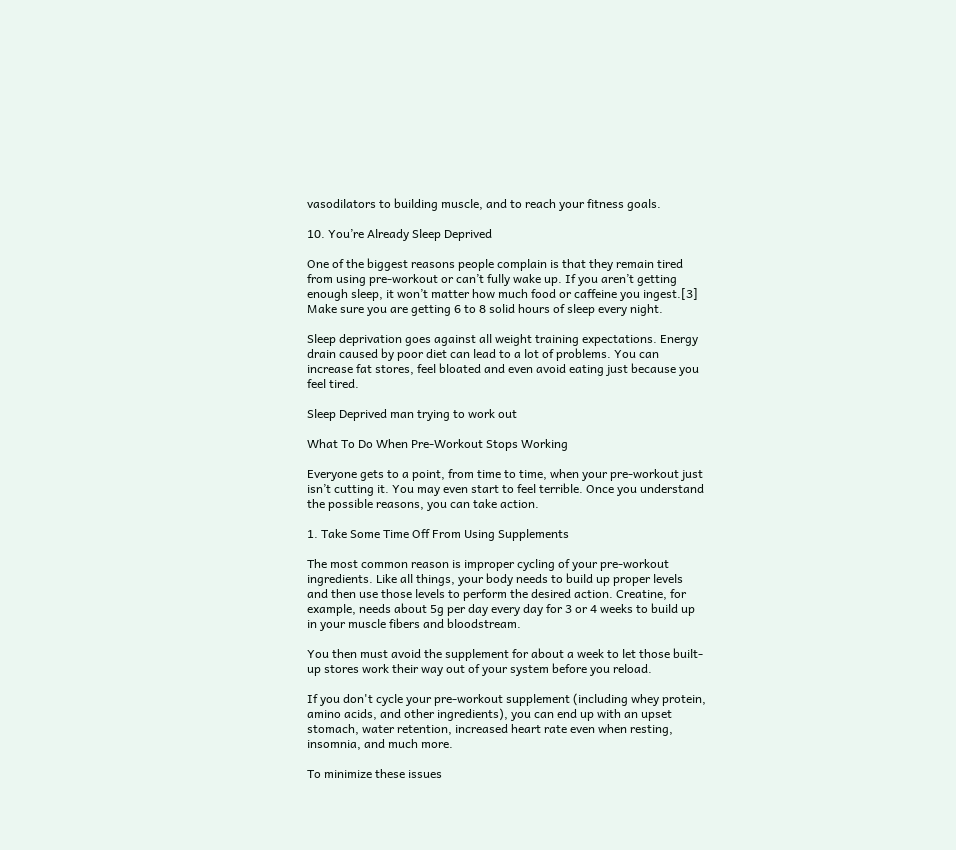vasodilators to building muscle, and to reach your fitness goals.

10. You’re Already Sleep Deprived

One of the biggest reasons people complain is that they remain tired from using pre-workout or can’t fully wake up. If you aren’t getting enough sleep, it won’t matter how much food or caffeine you ingest.[3] Make sure you are getting 6 to 8 solid hours of sleep every night.

Sleep deprivation goes against all weight training expectations. Energy drain caused by poor diet can lead to a lot of problems. You can increase fat stores, feel bloated and even avoid eating just because you feel tired.

Sleep Deprived man trying to work out

What To Do When Pre-Workout Stops Working

Everyone gets to a point, from time to time, when your pre-workout just isn’t cutting it. You may even start to feel terrible. Once you understand the possible reasons, you can take action.

1. Take Some Time Off From Using Supplements

The most common reason is improper cycling of your pre-workout ingredients. Like all things, your body needs to build up proper levels and then use those levels to perform the desired action. Creatine, for example, needs about 5g per day every day for 3 or 4 weeks to build up in your muscle fibers and bloodstream.

You then must avoid the supplement for about a week to let those built-up stores work their way out of your system before you reload.

If you don't cycle your pre-workout supplement (including whey protein, amino acids, and other ingredients), you can end up with an upset stomach, water retention, increased heart rate even when resting, insomnia, and much more.

To minimize these issues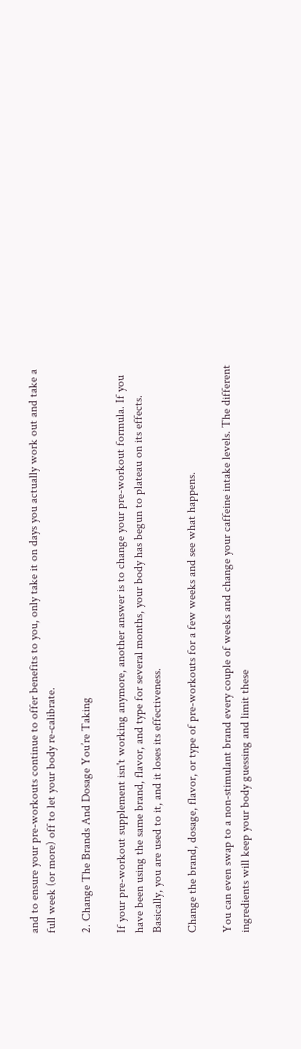and to ensure your pre-workouts continue to offer benefits to you, only take it on days you actually work out and take a full week (or more) off to let your body re-calibrate.

2. Change The Brands And Dosage You’re Taking

If your pre-workout supplement isn't working anymore, another answer is to change your pre-workout formula. If you have been using the same brand, flavor, and type for several months, your body has begun to plateau on its effects. Basically, you are used to it, and it loses its effectiveness.

Change the brand, dosage, flavor, or type of pre-workouts for a few weeks and see what happens.

You can even swap to a non-stimulant brand every couple of weeks and change your caffeine intake levels. The different ingredients will keep your body guessing and limit these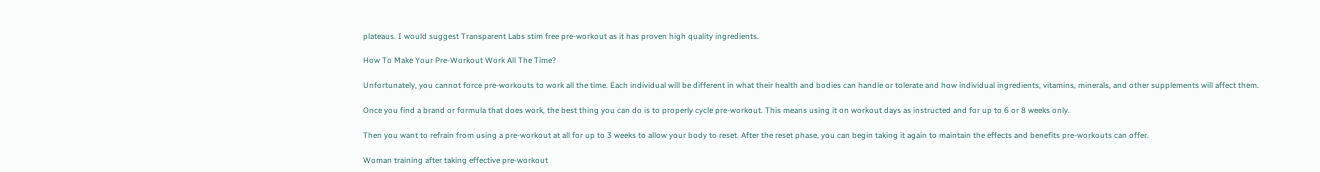plateaus. I would suggest Transparent Labs stim free pre-workout as it has proven high quality ingredients.

How To Make Your Pre-Workout Work All The Time?

Unfortunately, you cannot force pre-workouts to work all the time. Each individual will be different in what their health and bodies can handle or tolerate and how individual ingredients, vitamins, minerals, and other supplements will affect them.

Once you find a brand or formula that does work, the best thing you can do is to properly cycle pre-workout. This means using it on workout days as instructed and for up to 6 or 8 weeks only.

Then you want to refrain from using a pre-workout at all for up to 3 weeks to allow your body to reset. After the reset phase, you can begin taking it again to maintain the effects and benefits pre-workouts can offer.

Woman training after taking effective pre-workout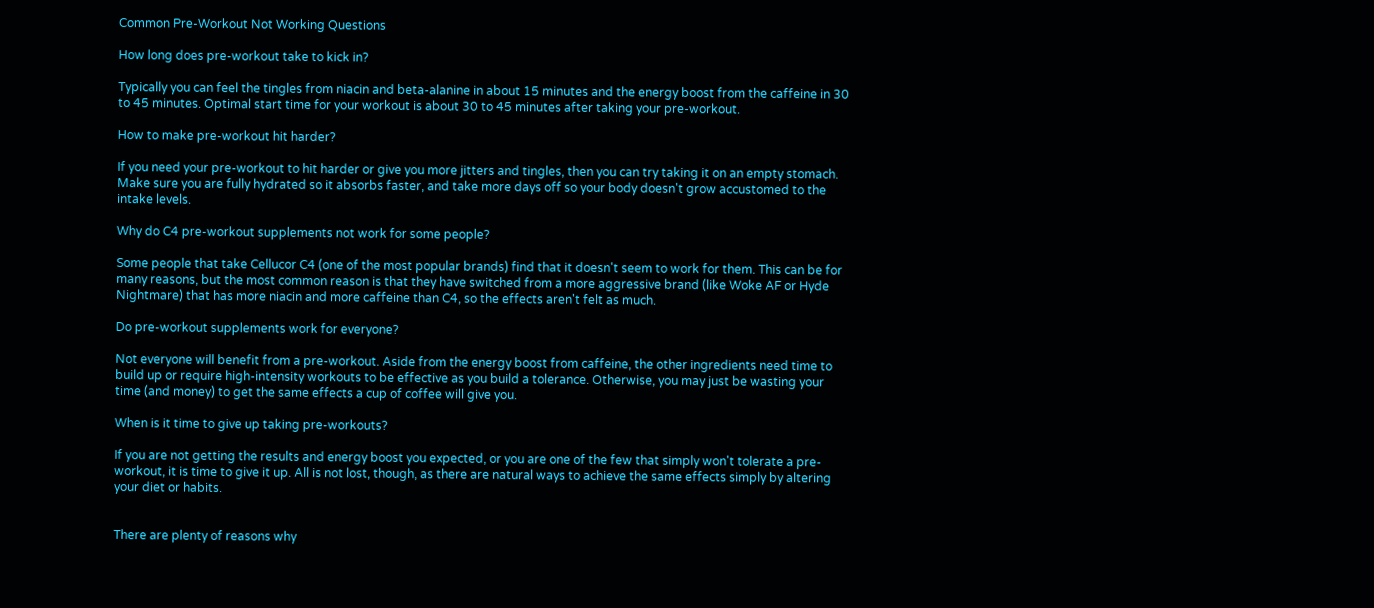Common Pre-Workout Not Working Questions

How long does pre-workout take to kick in?

Typically you can feel the tingles from niacin and beta-alanine in about 15 minutes and the energy boost from the caffeine in 30 to 45 minutes. Optimal start time for your workout is about 30 to 45 minutes after taking your pre-workout.

How to make pre-workout hit harder?

If you need your pre-workout to hit harder or give you more jitters and tingles, then you can try taking it on an empty stomach. Make sure you are fully hydrated so it absorbs faster, and take more days off so your body doesn't grow accustomed to the intake levels.

Why do C4 pre-workout supplements not work for some people?

Some people that take Cellucor C4 (one of the most popular brands) find that it doesn't seem to work for them. This can be for many reasons, but the most common reason is that they have switched from a more aggressive brand (like Woke AF or Hyde Nightmare) that has more niacin and more caffeine than C4, so the effects aren't felt as much.

Do pre-workout supplements work for everyone?

Not everyone will benefit from a pre-workout. Aside from the energy boost from caffeine, the other ingredients need time to build up or require high-intensity workouts to be effective as you build a tolerance. Otherwise, you may just be wasting your time (and money) to get the same effects a cup of coffee will give you.

When is it time to give up taking pre-workouts?

If you are not getting the results and energy boost you expected, or you are one of the few that simply won't tolerate a pre-workout, it is time to give it up. All is not lost, though, as there are natural ways to achieve the same effects simply by altering your diet or habits.


There are plenty of reasons why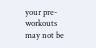your pre-workouts may not be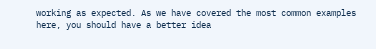working as expected. As we have covered the most common examples here, you should have a better idea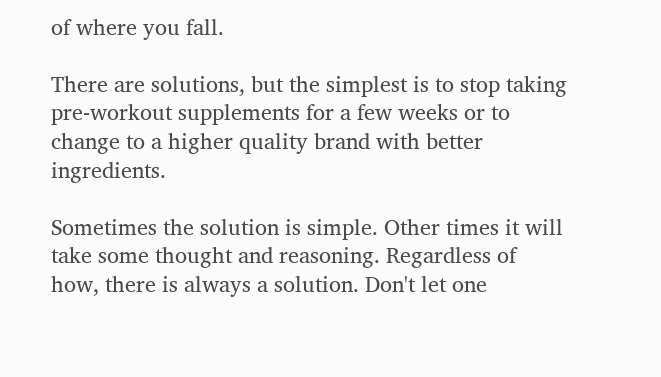of where you fall.

There are solutions, but the simplest is to stop taking pre-workout supplements for a few weeks or to change to a higher quality brand with better ingredients.

Sometimes the solution is simple. Other times it will take some thought and reasoning. Regardless of how, there is always a solution. Don't let one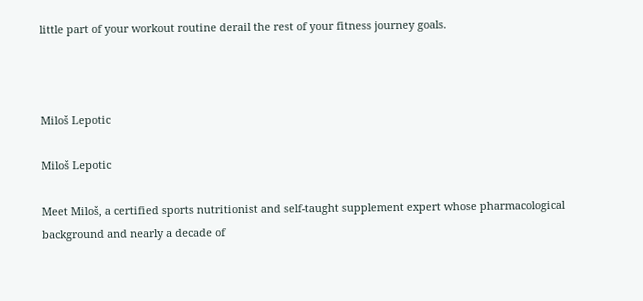little part of your workout routine derail the rest of your fitness journey goals.



Miloš Lepotic

Miloš Lepotic

Meet Miloš, a certified sports nutritionist and self-taught supplement expert whose pharmacological background and nearly a decade of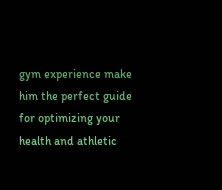gym experience make him the perfect guide for optimizing your health and athletic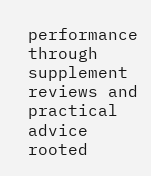performance through supplement reviews and practical advice rooted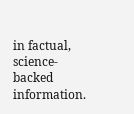in factual, science-backed information.